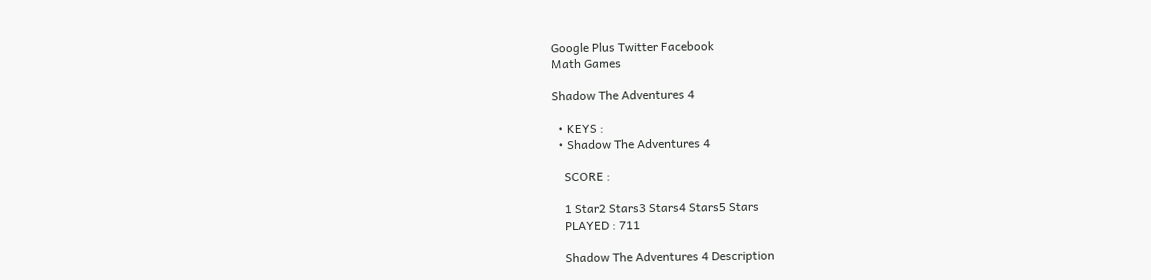Google Plus Twitter Facebook
Math Games

Shadow The Adventures 4

  • KEYS :
  • Shadow The Adventures 4

    SCORE :

    1 Star2 Stars3 Stars4 Stars5 Stars
    PLAYED : 711

    Shadow The Adventures 4 Description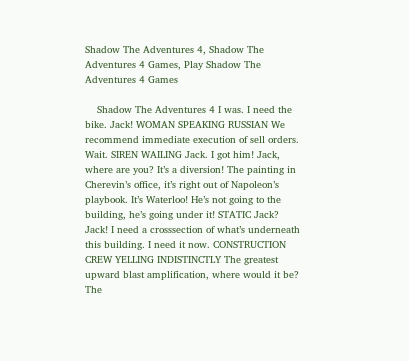Shadow The Adventures 4, Shadow The Adventures 4 Games, Play Shadow The Adventures 4 Games

    Shadow The Adventures 4 I was. I need the bike. Jack! WOMAN SPEAKING RUSSIAN We recommend immediate execution of sell orders. Wait. SIREN WAILING Jack. I got him! Jack, where are you? It’s a diversion! The painting in Cherevin’s office, it’s right out of Napoleon’s playbook. It’s Waterloo! He’s not going to the building, he’s going under it! STATIC Jack? Jack! I need a crosssection of what’s underneath this building. I need it now. CONSTRUCTION CREW YELLING INDISTINCTLY The greatest upward blast amplification, where would it be? The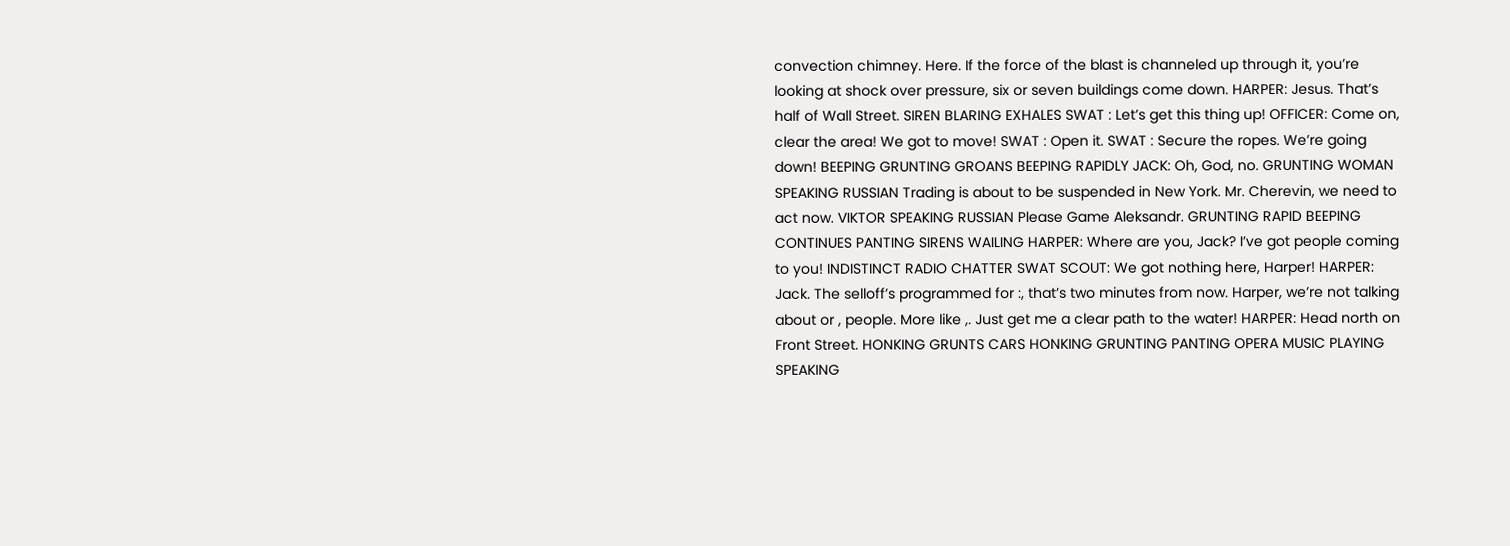convection chimney. Here. If the force of the blast is channeled up through it, you’re looking at shock over pressure, six or seven buildings come down. HARPER: Jesus. That’s half of Wall Street. SIREN BLARING EXHALES SWAT : Let’s get this thing up! OFFICER: Come on, clear the area! We got to move! SWAT : Open it. SWAT : Secure the ropes. We’re going down! BEEPING GRUNTING GROANS BEEPING RAPIDLY JACK: Oh, God, no. GRUNTING WOMAN SPEAKING RUSSIAN Trading is about to be suspended in New York. Mr. Cherevin, we need to act now. VIKTOR SPEAKING RUSSIAN Please Game Aleksandr. GRUNTING RAPID BEEPING CONTINUES PANTING SIRENS WAILING HARPER: Where are you, Jack? I’ve got people coming to you! INDISTINCT RADIO CHATTER SWAT SCOUT: We got nothing here, Harper! HARPER: Jack. The selloff’s programmed for :, that’s two minutes from now. Harper, we’re not talking about or , people. More like ,. Just get me a clear path to the water! HARPER: Head north on Front Street. HONKING GRUNTS CARS HONKING GRUNTING PANTING OPERA MUSIC PLAYING SPEAKING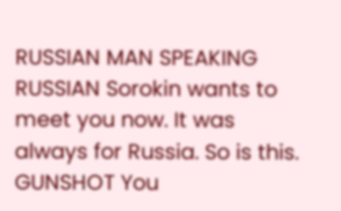RUSSIAN MAN SPEAKING RUSSIAN Sorokin wants to meet you now. It was always for Russia. So is this. GUNSHOT You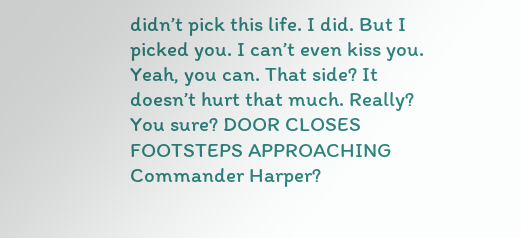didn’t pick this life. I did. But I picked you. I can’t even kiss you. Yeah, you can. That side? It doesn’t hurt that much. Really? You sure? DOOR CLOSES FOOTSTEPS APPROACHING Commander Harper?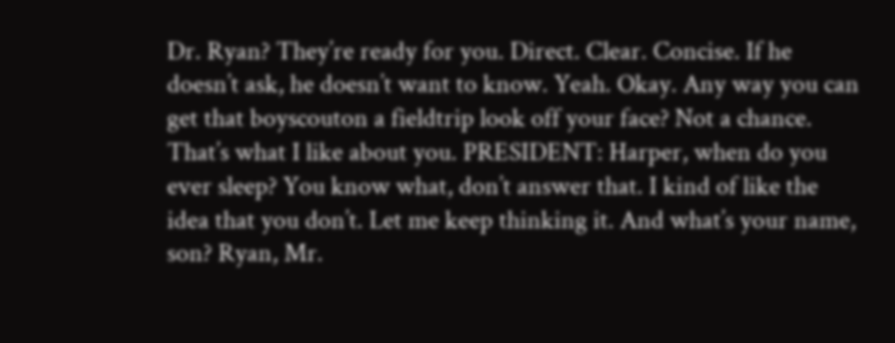Dr. Ryan? They’re ready for you. Direct. Clear. Concise. If he doesn’t ask, he doesn’t want to know. Yeah. Okay. Any way you can get that boyscouton a fieldtrip look off your face? Not a chance. That’s what I like about you. PRESIDENT: Harper, when do you ever sleep? You know what, don’t answer that. I kind of like the idea that you don’t. Let me keep thinking it. And what’s your name, son? Ryan, Mr.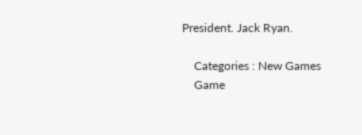President. Jack Ryan.

    Categories : New Games
    Game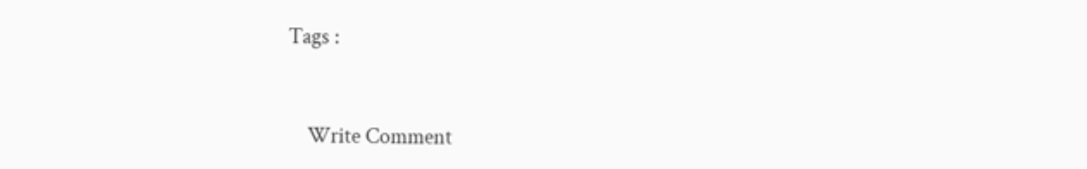Tags :


    Write Comment